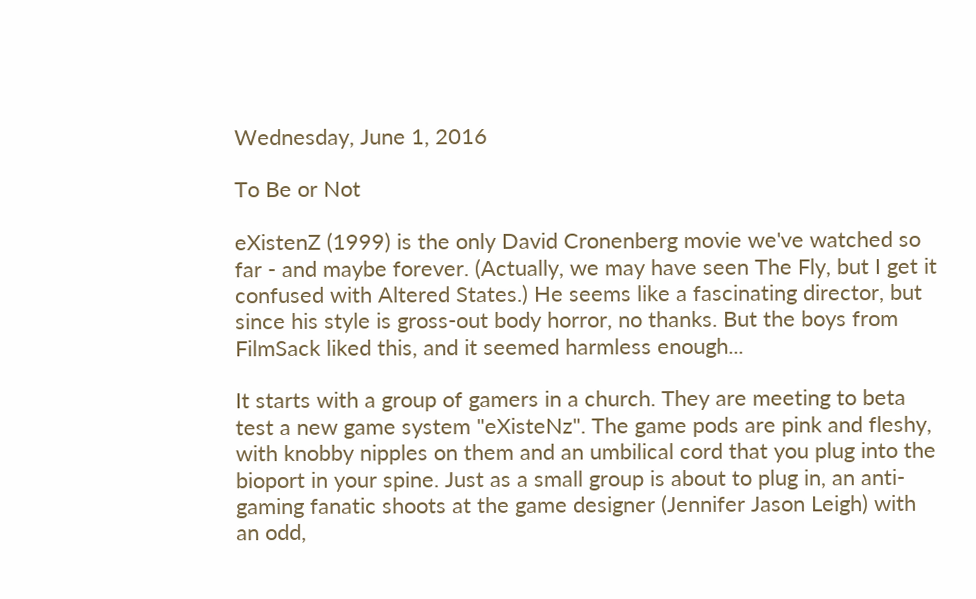Wednesday, June 1, 2016

To Be or Not

eXistenZ (1999) is the only David Cronenberg movie we've watched so far - and maybe forever. (Actually, we may have seen The Fly, but I get it confused with Altered States.) He seems like a fascinating director, but since his style is gross-out body horror, no thanks. But the boys from FilmSack liked this, and it seemed harmless enough...

It starts with a group of gamers in a church. They are meeting to beta test a new game system "eXisteNz". The game pods are pink and fleshy, with knobby nipples on them and an umbilical cord that you plug into the bioport in your spine. Just as a small group is about to plug in, an anti-gaming fanatic shoots at the game designer (Jennifer Jason Leigh) with an odd,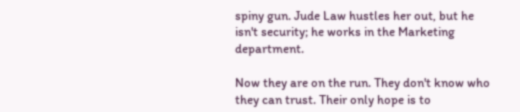spiny gun. Jude Law hustles her out, but he isn't security; he works in the Marketing department.

Now they are on the run. They don't know who they can trust. Their only hope is to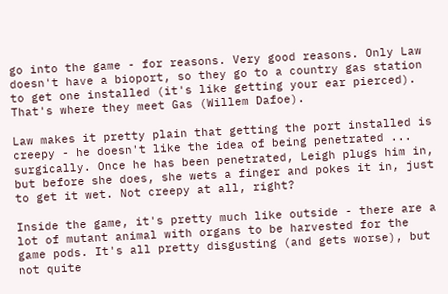go into the game - for reasons. Very good reasons. Only Law doesn't have a bioport, so they go to a country gas station to get one installed (it's like getting your ear pierced). That's where they meet Gas (Willem Dafoe).

Law makes it pretty plain that getting the port installed is creepy - he doesn't like the idea of being penetrated ... surgically. Once he has been penetrated, Leigh plugs him in, but before she does, she wets a finger and pokes it in, just to get it wet. Not creepy at all, right?

Inside the game, it's pretty much like outside - there are a lot of mutant animal with organs to be harvested for the game pods. It's all pretty disgusting (and gets worse), but not quite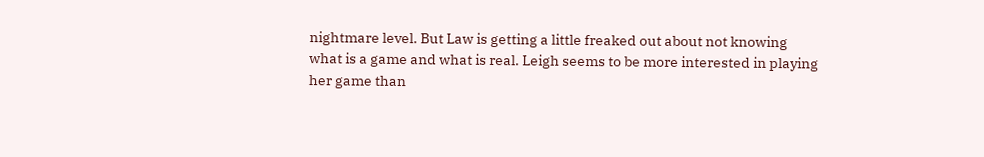nightmare level. But Law is getting a little freaked out about not knowing what is a game and what is real. Leigh seems to be more interested in playing her game than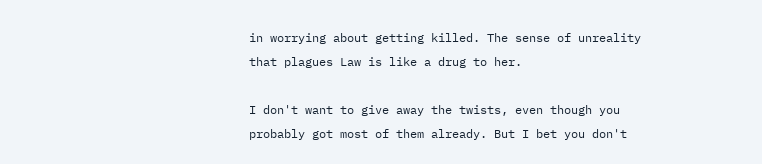in worrying about getting killed. The sense of unreality that plagues Law is like a drug to her.

I don't want to give away the twists, even though you probably got most of them already. But I bet you don't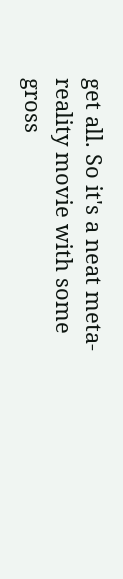get all. So it's a neat meta-reality movie with some gross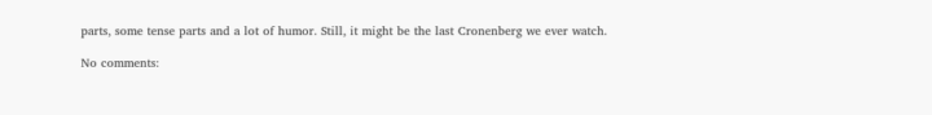parts, some tense parts and a lot of humor. Still, it might be the last Cronenberg we ever watch.

No comments: